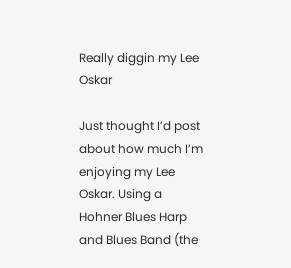Really diggin my Lee Oskar

Just thought I’d post about how much I’m enjoying my Lee Oskar. Using a Hohner Blues Harp and Blues Band (the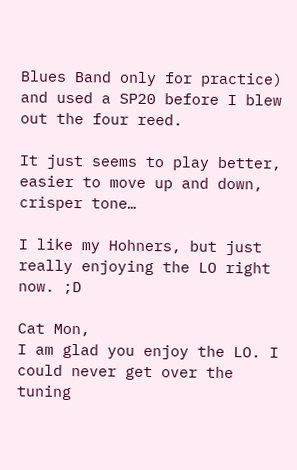Blues Band only for practice) and used a SP20 before I blew out the four reed.

It just seems to play better, easier to move up and down, crisper tone…

I like my Hohners, but just really enjoying the LO right now. ;D

Cat Mon,
I am glad you enjoy the LO. I could never get over the tuning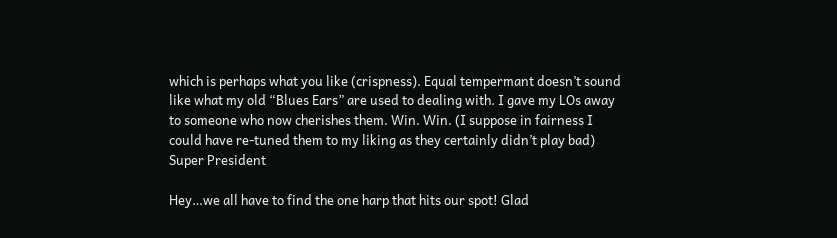which is perhaps what you like (crispness). Equal tempermant doesn’t sound like what my old “Blues Ears” are used to dealing with. I gave my LOs away to someone who now cherishes them. Win. Win. (I suppose in fairness I could have re-tuned them to my liking as they certainly didn’t play bad)
Super President

Hey…we all have to find the one harp that hits our spot! Glad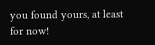you found yours, at least for now!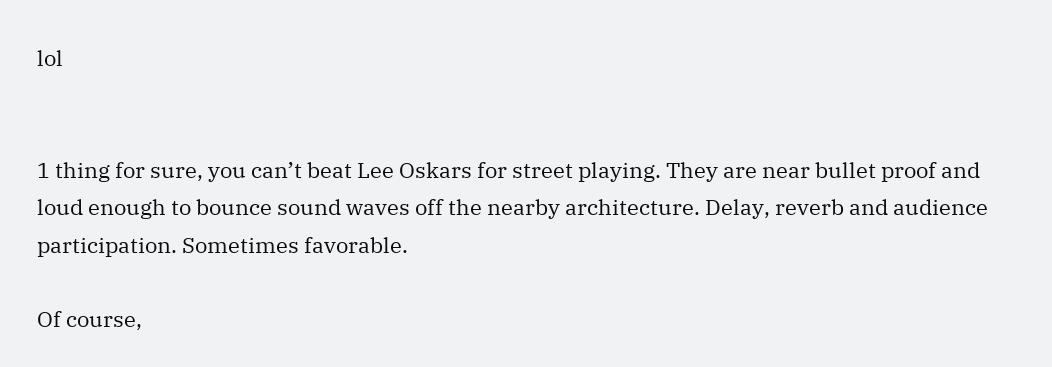lol


1 thing for sure, you can’t beat Lee Oskars for street playing. They are near bullet proof and loud enough to bounce sound waves off the nearby architecture. Delay, reverb and audience participation. Sometimes favorable.

Of course,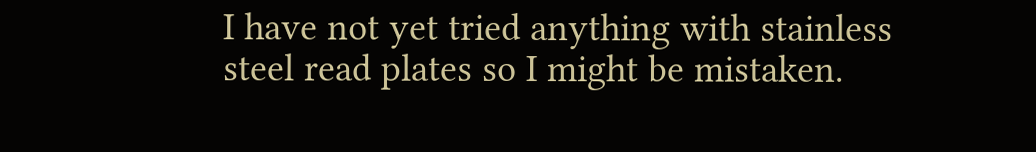I have not yet tried anything with stainless steel read plates so I might be mistaken.